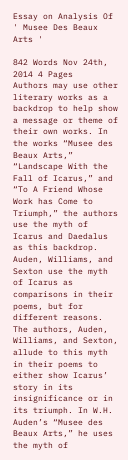Essay on Analysis Of ' Musee Des Beaux Arts '

842 Words Nov 24th, 2014 4 Pages
Authors may use other literary works as a backdrop to help show a message or theme of their own works. In the works “Musee des Beaux Arts,” “Landscape With the Fall of Icarus,” and “To A Friend Whose Work has Come to Triumph,” the authors use the myth of Icarus and Daedalus as this backdrop. Auden, Williams, and Sexton use the myth of Icarus as comparisons in their poems, but for different reasons. The authors, Auden, Williams, and Sexton, allude to this myth in their poems to either show Icarus’ story in its insignificance or in its triumph. In W.H. Auden’s “Musee des Beaux Arts,” he uses the myth of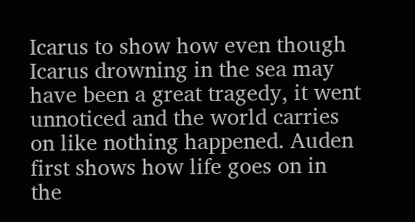Icarus to show how even though Icarus drowning in the sea may have been a great tragedy, it went unnoticed and the world carries on like nothing happened. Auden first shows how life goes on in the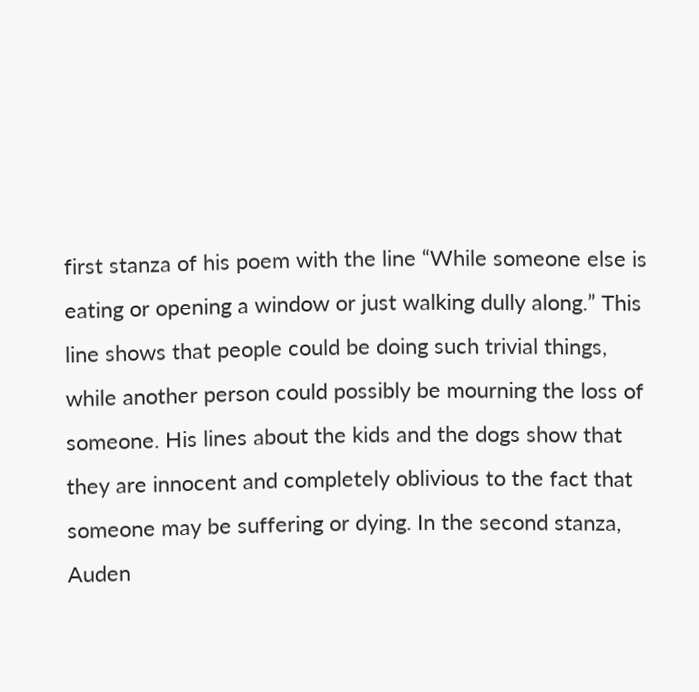first stanza of his poem with the line “While someone else is eating or opening a window or just walking dully along.” This line shows that people could be doing such trivial things, while another person could possibly be mourning the loss of someone. His lines about the kids and the dogs show that they are innocent and completely oblivious to the fact that someone may be suffering or dying. In the second stanza, Auden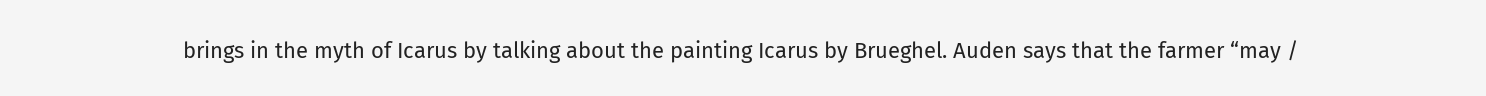brings in the myth of Icarus by talking about the painting Icarus by Brueghel. Auden says that the farmer “may /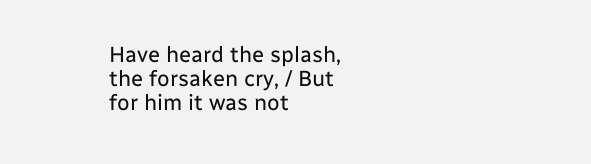Have heard the splash, the forsaken cry, / But for him it was not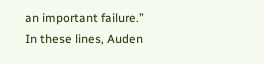an important failure.” In these lines, Auden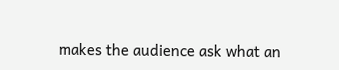makes the audience ask what an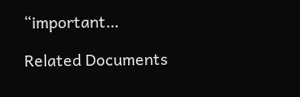“important…

Related Documents